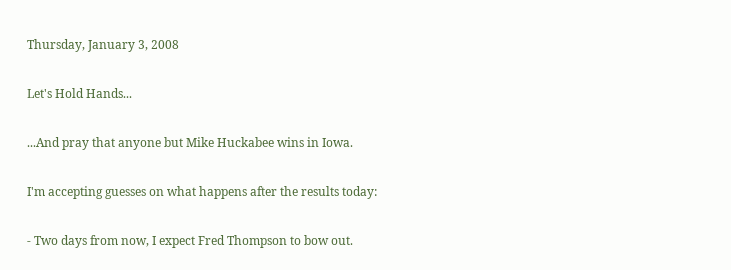Thursday, January 3, 2008

Let's Hold Hands...

...And pray that anyone but Mike Huckabee wins in Iowa.

I'm accepting guesses on what happens after the results today:

- Two days from now, I expect Fred Thompson to bow out.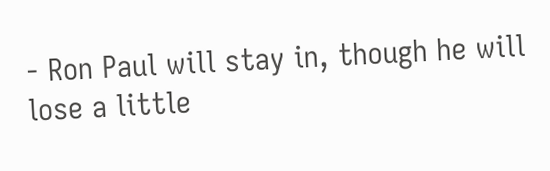- Ron Paul will stay in, though he will lose a little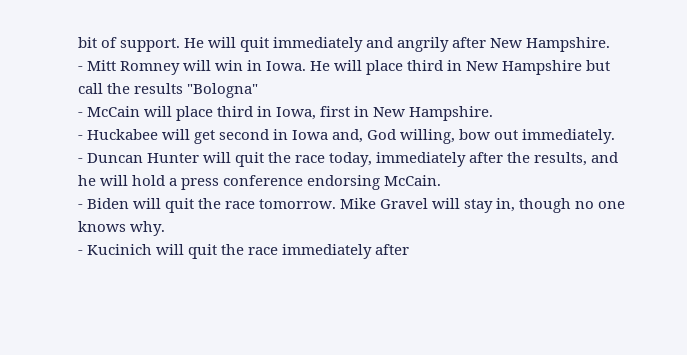bit of support. He will quit immediately and angrily after New Hampshire.
- Mitt Romney will win in Iowa. He will place third in New Hampshire but call the results "Bologna"
- McCain will place third in Iowa, first in New Hampshire.
- Huckabee will get second in Iowa and, God willing, bow out immediately.
- Duncan Hunter will quit the race today, immediately after the results, and he will hold a press conference endorsing McCain.
- Biden will quit the race tomorrow. Mike Gravel will stay in, though no one knows why.
- Kucinich will quit the race immediately after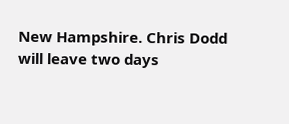New Hampshire. Chris Dodd will leave two days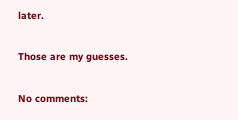later.

Those are my guesses.

No comments: